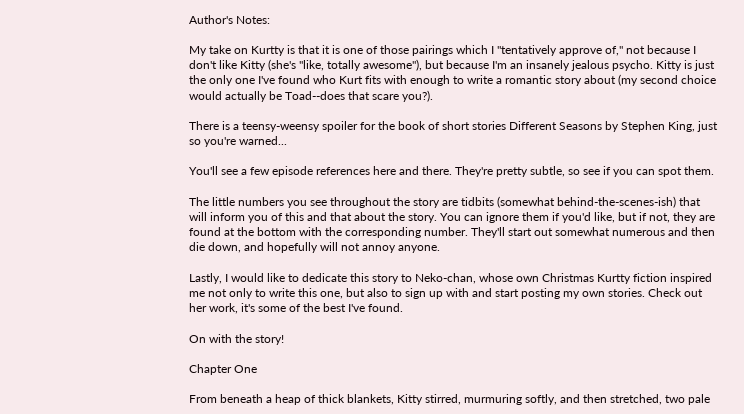Author's Notes:

My take on Kurtty is that it is one of those pairings which I "tentatively approve of," not because I don't like Kitty (she's "like, totally awesome"), but because I'm an insanely jealous psycho. Kitty is just the only one I've found who Kurt fits with enough to write a romantic story about (my second choice would actually be Toad--does that scare you?).

There is a teensy-weensy spoiler for the book of short stories Different Seasons by Stephen King, just so you're warned...

You'll see a few episode references here and there. They're pretty subtle, so see if you can spot them.

The little numbers you see throughout the story are tidbits (somewhat behind-the-scenes-ish) that will inform you of this and that about the story. You can ignore them if you'd like, but if not, they are found at the bottom with the corresponding number. They'll start out somewhat numerous and then die down, and hopefully will not annoy anyone.

Lastly, I would like to dedicate this story to Neko-chan, whose own Christmas Kurtty fiction inspired me not only to write this one, but also to sign up with and start posting my own stories. Check out her work, it's some of the best I've found.

On with the story!

Chapter One

From beneath a heap of thick blankets, Kitty stirred, murmuring softly, and then stretched, two pale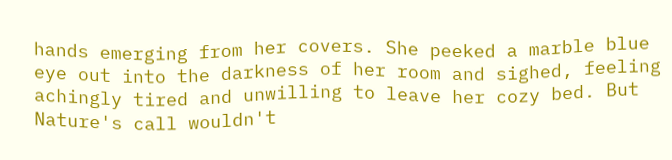hands emerging from her covers. She peeked a marble blue eye out into the darkness of her room and sighed, feeling achingly tired and unwilling to leave her cozy bed. But Nature's call wouldn't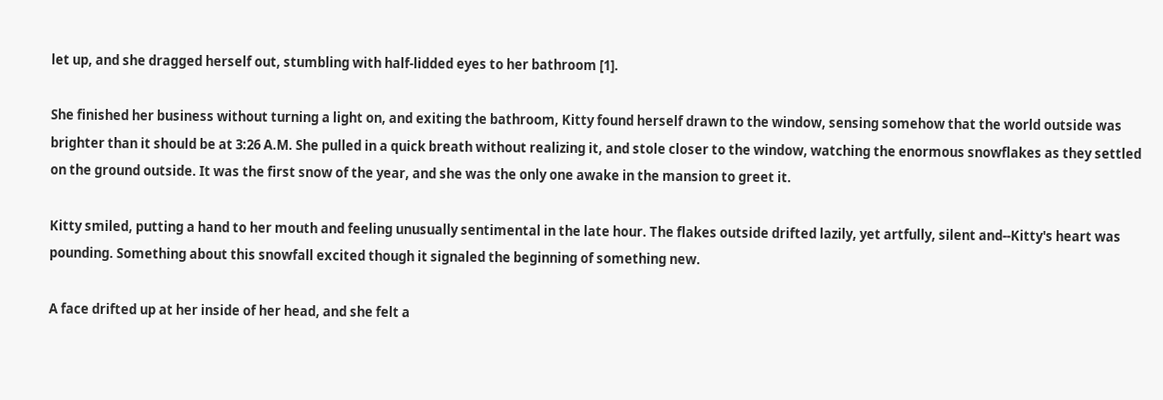let up, and she dragged herself out, stumbling with half-lidded eyes to her bathroom [1].

She finished her business without turning a light on, and exiting the bathroom, Kitty found herself drawn to the window, sensing somehow that the world outside was brighter than it should be at 3:26 A.M. She pulled in a quick breath without realizing it, and stole closer to the window, watching the enormous snowflakes as they settled on the ground outside. It was the first snow of the year, and she was the only one awake in the mansion to greet it.

Kitty smiled, putting a hand to her mouth and feeling unusually sentimental in the late hour. The flakes outside drifted lazily, yet artfully, silent and--Kitty's heart was pounding. Something about this snowfall excited though it signaled the beginning of something new.

A face drifted up at her inside of her head, and she felt a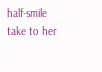half-smile take to her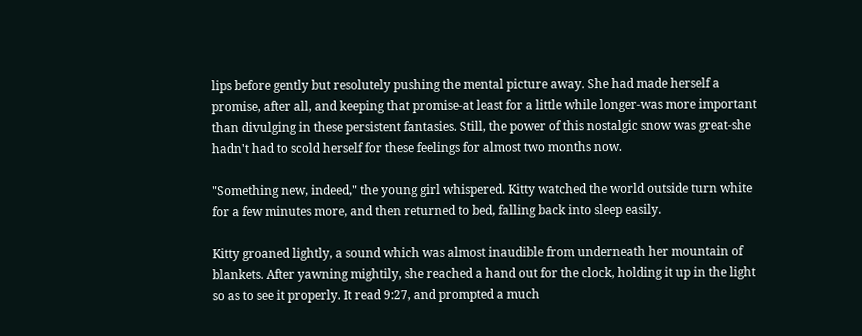lips before gently but resolutely pushing the mental picture away. She had made herself a promise, after all, and keeping that promise-at least for a little while longer-was more important than divulging in these persistent fantasies. Still, the power of this nostalgic snow was great-she hadn't had to scold herself for these feelings for almost two months now.

"Something new, indeed," the young girl whispered. Kitty watched the world outside turn white for a few minutes more, and then returned to bed, falling back into sleep easily.

Kitty groaned lightly, a sound which was almost inaudible from underneath her mountain of blankets. After yawning mightily, she reached a hand out for the clock, holding it up in the light so as to see it properly. It read 9:27, and prompted a much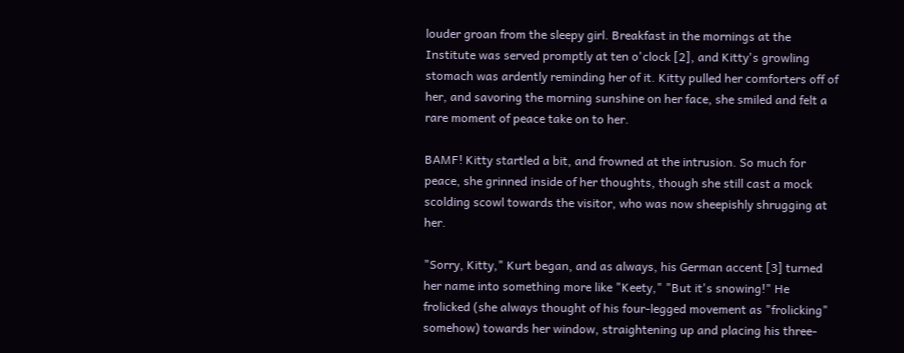louder groan from the sleepy girl. Breakfast in the mornings at the Institute was served promptly at ten o'clock [2], and Kitty's growling stomach was ardently reminding her of it. Kitty pulled her comforters off of her, and savoring the morning sunshine on her face, she smiled and felt a rare moment of peace take on to her.

BAMF! Kitty startled a bit, and frowned at the intrusion. So much for peace, she grinned inside of her thoughts, though she still cast a mock scolding scowl towards the visitor, who was now sheepishly shrugging at her.

"Sorry, Kitty," Kurt began, and as always, his German accent [3] turned her name into something more like "Keety," "But it's snowing!" He frolicked (she always thought of his four-legged movement as "frolicking" somehow) towards her window, straightening up and placing his three-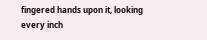fingered hands upon it, looking every inch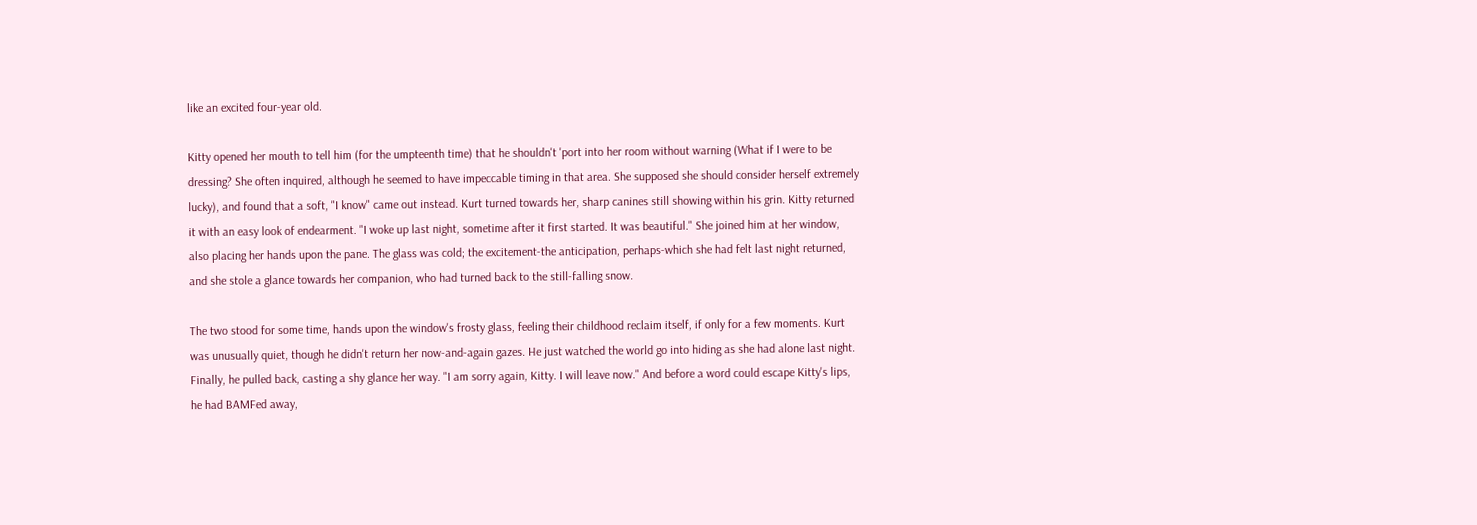like an excited four-year old.

Kitty opened her mouth to tell him (for the umpteenth time) that he shouldn't 'port into her room without warning (What if I were to be dressing? She often inquired, although he seemed to have impeccable timing in that area. She supposed she should consider herself extremely lucky), and found that a soft, "I know" came out instead. Kurt turned towards her, sharp canines still showing within his grin. Kitty returned it with an easy look of endearment. "I woke up last night, sometime after it first started. It was beautiful." She joined him at her window, also placing her hands upon the pane. The glass was cold; the excitement-the anticipation, perhaps-which she had felt last night returned, and she stole a glance towards her companion, who had turned back to the still-falling snow.

The two stood for some time, hands upon the window's frosty glass, feeling their childhood reclaim itself, if only for a few moments. Kurt was unusually quiet, though he didn't return her now-and-again gazes. He just watched the world go into hiding as she had alone last night. Finally, he pulled back, casting a shy glance her way. "I am sorry again, Kitty. I will leave now." And before a word could escape Kitty's lips, he had BAMFed away,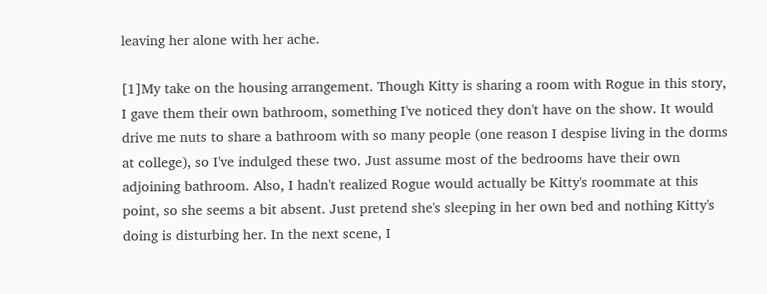leaving her alone with her ache.

[1]My take on the housing arrangement. Though Kitty is sharing a room with Rogue in this story, I gave them their own bathroom, something I've noticed they don't have on the show. It would drive me nuts to share a bathroom with so many people (one reason I despise living in the dorms at college), so I've indulged these two. Just assume most of the bedrooms have their own adjoining bathroom. Also, I hadn't realized Rogue would actually be Kitty's roommate at this point, so she seems a bit absent. Just pretend she's sleeping in her own bed and nothing Kitty's doing is disturbing her. In the next scene, I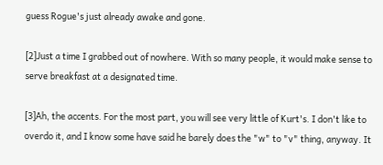guess Rogue's just already awake and gone.

[2]Just a time I grabbed out of nowhere. With so many people, it would make sense to serve breakfast at a designated time.

[3]Ah, the accents. For the most part, you will see very little of Kurt's. I don't like to overdo it, and I know some have said he barely does the "w" to "v" thing, anyway. It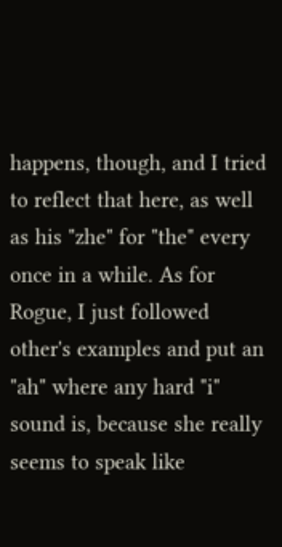happens, though, and I tried to reflect that here, as well as his "zhe" for "the" every once in a while. As for Rogue, I just followed other's examples and put an "ah" where any hard "i" sound is, because she really seems to speak like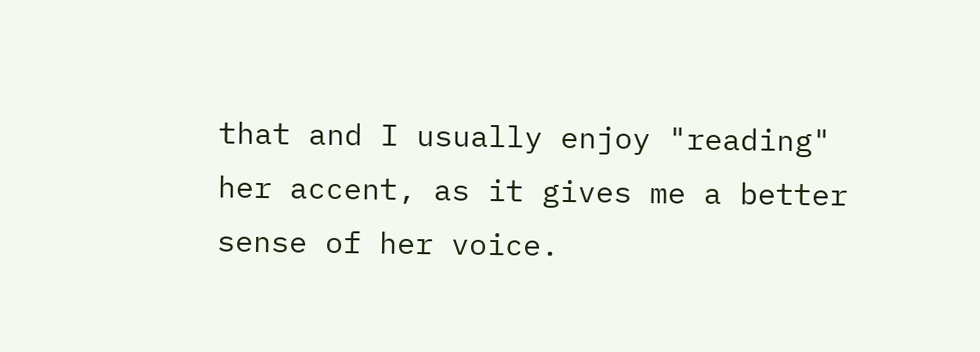that and I usually enjoy "reading" her accent, as it gives me a better sense of her voice.